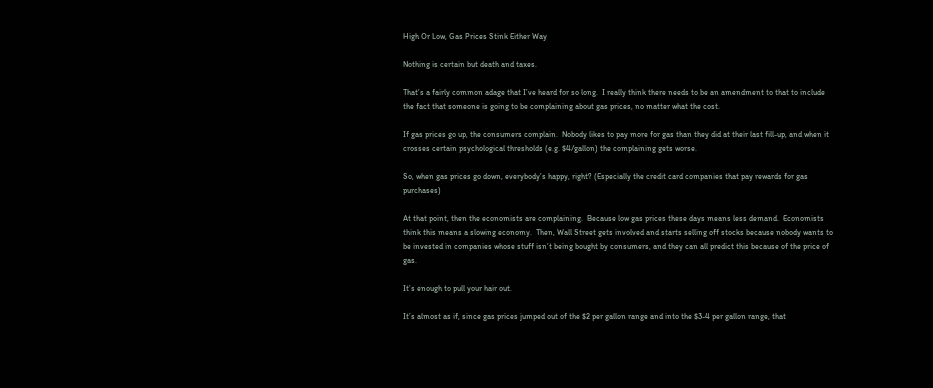High Or Low, Gas Prices Stink Either Way

Nothing is certain but death and taxes.

That’s a fairly common adage that I’ve heard for so long.  I really think there needs to be an amendment to that to include the fact that someone is going to be complaining about gas prices, no matter what the cost.

If gas prices go up, the consumers complain.  Nobody likes to pay more for gas than they did at their last fill-up, and when it crosses certain psychological thresholds (e.g. $4/gallon) the complaining gets worse.

So, when gas prices go down, everybody’s happy, right? (Especially the credit card companies that pay rewards for gas purchases)

At that point, then the economists are complaining.  Because low gas prices these days means less demand.  Economists think this means a slowing economy.  Then, Wall Street gets involved and starts selling off stocks because nobody wants to be invested in companies whose stuff isn’t being bought by consumers, and they can all predict this because of the price of gas.

It’s enough to pull your hair out.

It’s almost as if, since gas prices jumped out of the $2 per gallon range and into the $3-4 per gallon range, that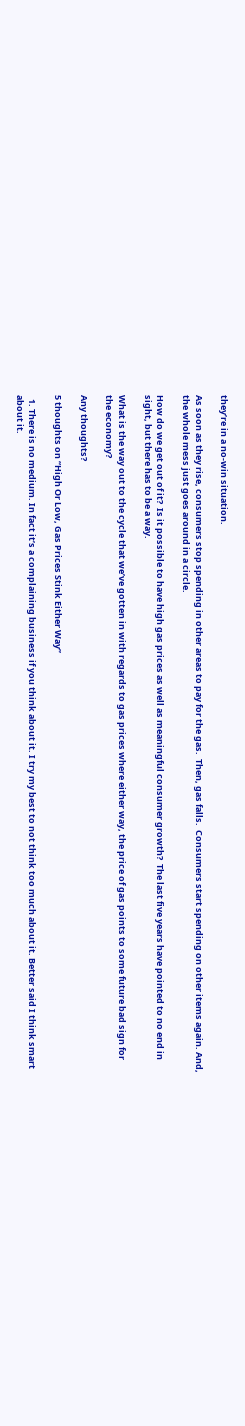they’re in a no-win situation.

As soon as they rise, consumers stop spending in other areas to pay for the gas.  Then, gas falls.  Consumers start spending on other items again. And, the whole mess just goes around in a circle.

How do we get out of it?  Is it possible to have high gas prices as well as meaningful consumer growth?  The last five years have pointed to no end in sight, but there has to be a way.

What is the way out to the cycle that we’ve gotten in with regards to gas prices where either way, the price of gas points to some future bad sign for the economy?

Any thoughts?

5 thoughts on “High Or Low, Gas Prices Stink Either Way”

  1. There is no medium. In fact it’s a complaining business if you think about it. I try my best to not think too much about it. Better said I think smart about it.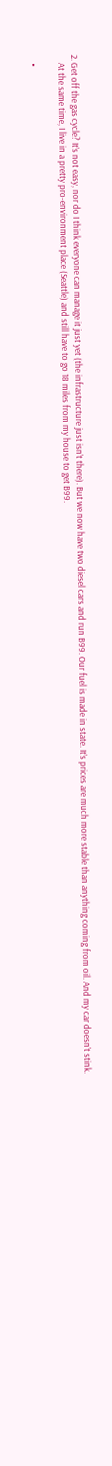2. Get off the gas cycle? It’s not easy, nor do I think everyone can manage it just yet (the infrastructure just isn’t there). But we now have two diesel cars and run B99. Our fuel is made in state. It’s prices are much more stable than anything coming from oil. And my car doesn’t stink.
    At the same time, I live in a pretty pro-environment place (Seattle) and still have to go 18 miles from my house to get B99.

    •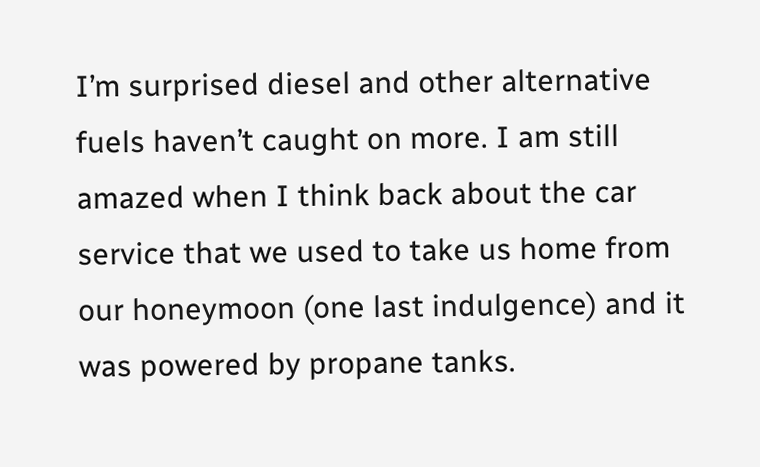I’m surprised diesel and other alternative fuels haven’t caught on more. I am still amazed when I think back about the car service that we used to take us home from our honeymoon (one last indulgence) and it was powered by propane tanks.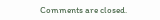Comments are closed.